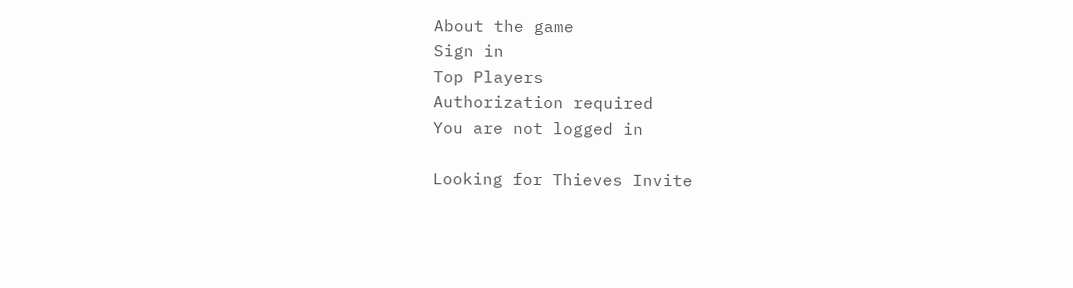About the game
Sign in
Top Players
Authorization required
You are not logged in

Looking for Thieves Invite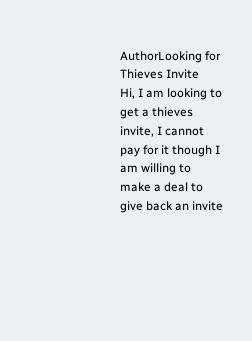AuthorLooking for Thieves Invite
Hi, I am looking to get a thieves invite, I cannot pay for it though I am willing to make a deal to give back an invite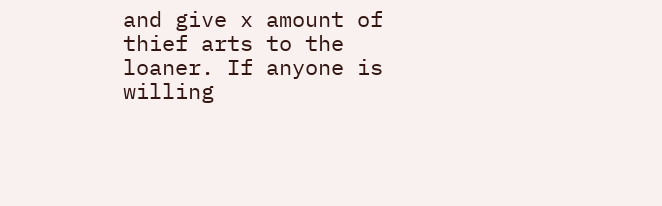and give x amount of thief arts to the loaner. If anyone is willing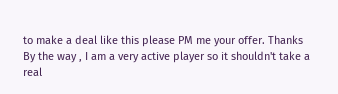to make a deal like this please PM me your offer. Thanks
By the way , I am a very active player so it shouldn't take a real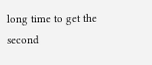long time to get the second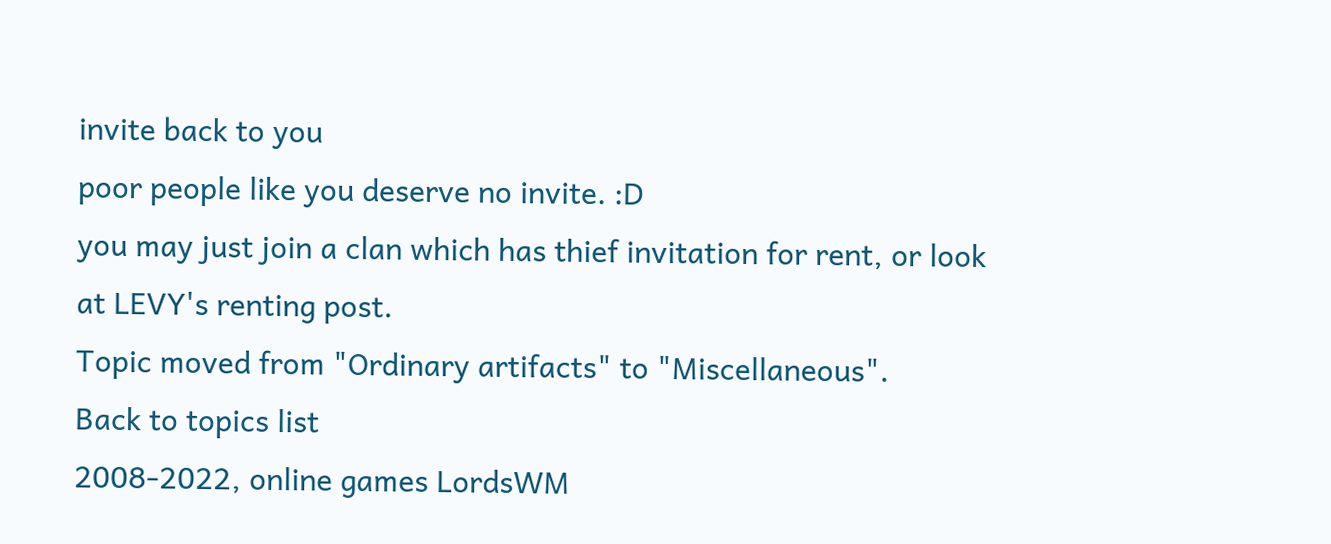invite back to you
poor people like you deserve no invite. :D
you may just join a clan which has thief invitation for rent, or look at LEVY's renting post.
Topic moved from "Ordinary artifacts" to "Miscellaneous".
Back to topics list
2008-2022, online games LordsWM